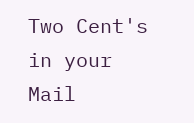Two Cent's in your Mail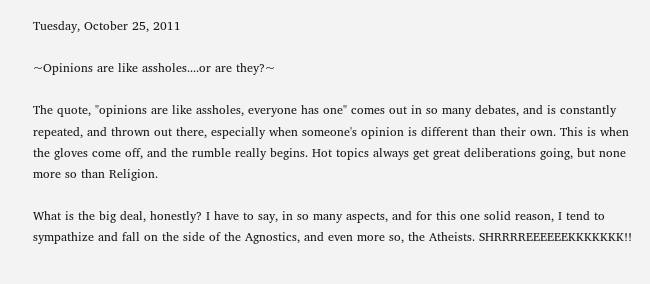Tuesday, October 25, 2011

~Opinions are like assholes....or are they?~

The quote, "opinions are like assholes, everyone has one" comes out in so many debates, and is constantly repeated, and thrown out there, especially when someone's opinion is different than their own. This is when the gloves come off, and the rumble really begins. Hot topics always get great deliberations going, but none more so than Religion.

What is the big deal, honestly? I have to say, in so many aspects, and for this one solid reason, I tend to sympathize and fall on the side of the Agnostics, and even more so, the Atheists. SHRRRREEEEEEKKKKKKK!!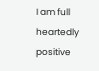I am full heartedly positive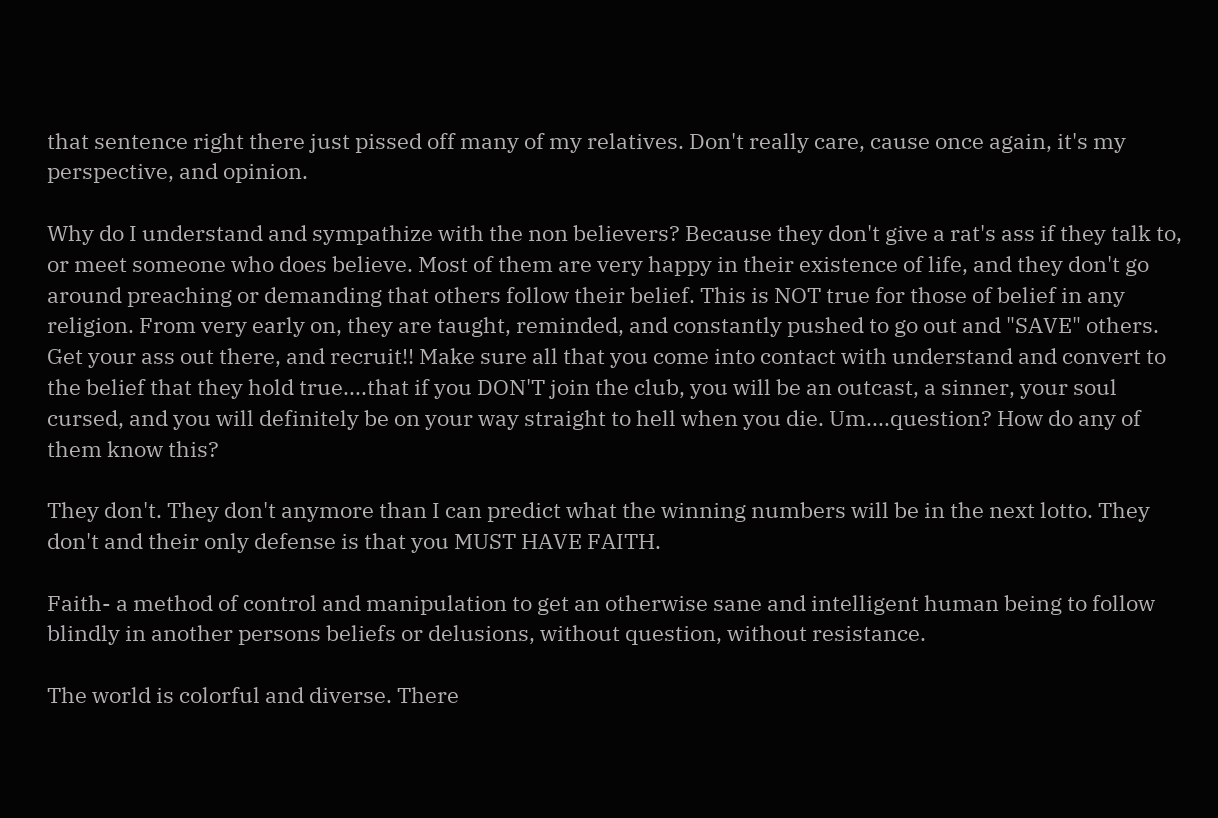that sentence right there just pissed off many of my relatives. Don't really care, cause once again, it's my perspective, and opinion.

Why do I understand and sympathize with the non believers? Because they don't give a rat's ass if they talk to, or meet someone who does believe. Most of them are very happy in their existence of life, and they don't go around preaching or demanding that others follow their belief. This is NOT true for those of belief in any religion. From very early on, they are taught, reminded, and constantly pushed to go out and "SAVE" others. Get your ass out there, and recruit!! Make sure all that you come into contact with understand and convert to the belief that they hold true....that if you DON'T join the club, you will be an outcast, a sinner, your soul cursed, and you will definitely be on your way straight to hell when you die. Um....question? How do any of them know this?

They don't. They don't anymore than I can predict what the winning numbers will be in the next lotto. They don't and their only defense is that you MUST HAVE FAITH.

Faith- a method of control and manipulation to get an otherwise sane and intelligent human being to follow blindly in another persons beliefs or delusions, without question, without resistance.

The world is colorful and diverse. There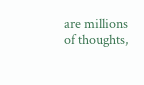are millions of thoughts,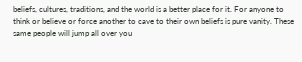beliefs, cultures, traditions, and the world is a better place for it. For anyone to think or believe or force another to cave to their own beliefs is pure vanity. These same people will jump all over you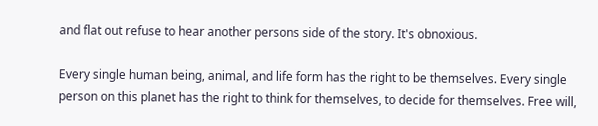and flat out refuse to hear another persons side of the story. It's obnoxious.

Every single human being, animal, and life form has the right to be themselves. Every single person on this planet has the right to think for themselves, to decide for themselves. Free will,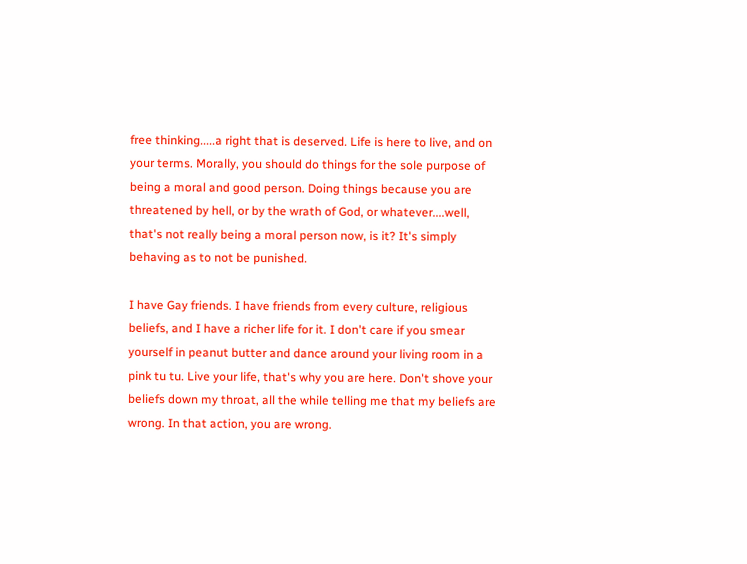free thinking.....a right that is deserved. Life is here to live, and on your terms. Morally, you should do things for the sole purpose of being a moral and good person. Doing things because you are threatened by hell, or by the wrath of God, or whatever....well, that's not really being a moral person now, is it? It's simply behaving as to not be punished.

I have Gay friends. I have friends from every culture, religious beliefs, and I have a richer life for it. I don't care if you smear yourself in peanut butter and dance around your living room in a pink tu tu. Live your life, that's why you are here. Don't shove your beliefs down my throat, all the while telling me that my beliefs are wrong. In that action, you are wrong.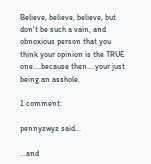Believe, believe, believe, but don't be such a vain, and obnoxious person that you think your opinion is the TRUE one....because then....your just being an asshole.

1 comment:

pennyzwyz said...

...and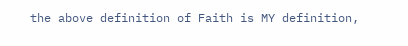the above definition of Faith is MY definition,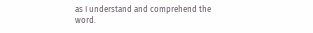as I understand and comprehend the word.